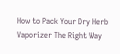How to Pack Your Dry Herb Vaporizer The Right Way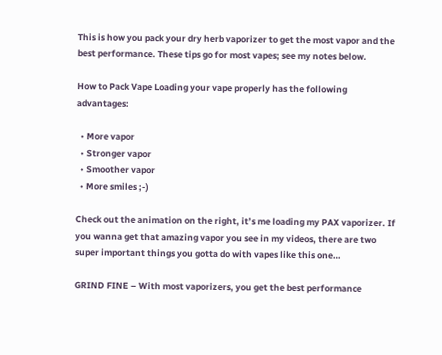This is how you pack your dry herb vaporizer to get the most vapor and the best performance. These tips go for most vapes; see my notes below.

How to Pack Vape Loading your vape properly has the following advantages:

  • More vapor
  • Stronger vapor
  • Smoother vapor
  • More smiles ;-)

Check out the animation on the right, it’s me loading my PAX vaporizer. If you wanna get that amazing vapor you see in my videos, there are two super important things you gotta do with vapes like this one…

GRIND FINE – With most vaporizers, you get the best performance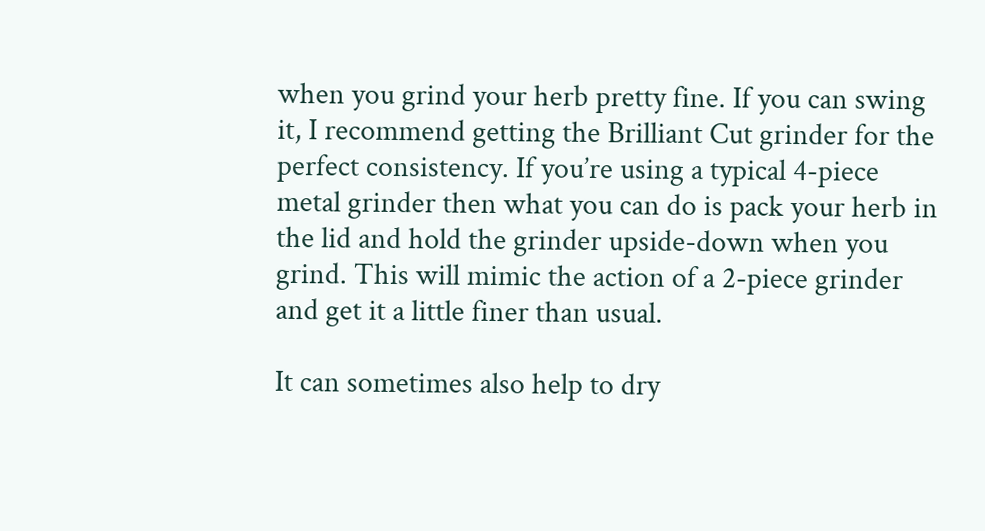when you grind your herb pretty fine. If you can swing it, I recommend getting the Brilliant Cut grinder for the perfect consistency. If you’re using a typical 4-piece metal grinder then what you can do is pack your herb in the lid and hold the grinder upside-down when you grind. This will mimic the action of a 2-piece grinder and get it a little finer than usual.

It can sometimes also help to dry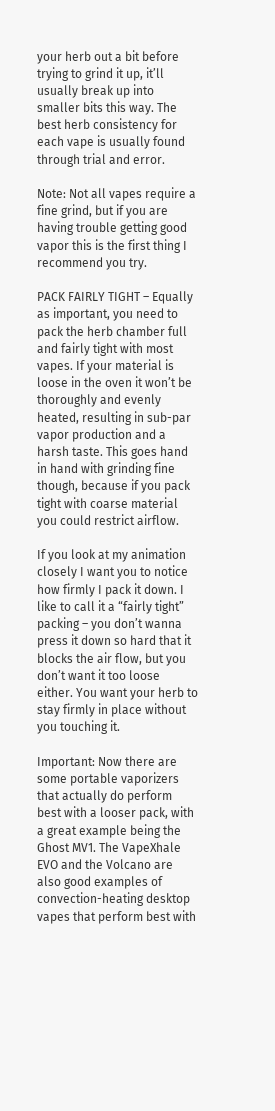your herb out a bit before trying to grind it up, it’ll usually break up into smaller bits this way. The best herb consistency for each vape is usually found through trial and error.

Note: Not all vapes require a fine grind, but if you are having trouble getting good vapor this is the first thing I recommend you try.

PACK FAIRLY TIGHT – Equally as important, you need to pack the herb chamber full and fairly tight with most vapes. If your material is loose in the oven it won’t be thoroughly and evenly heated, resulting in sub-par vapor production and a harsh taste. This goes hand in hand with grinding fine though, because if you pack tight with coarse material you could restrict airflow.

If you look at my animation closely I want you to notice how firmly I pack it down. I like to call it a “fairly tight” packing – you don’t wanna press it down so hard that it blocks the air flow, but you don’t want it too loose either. You want your herb to stay firmly in place without you touching it.

Important: Now there are some portable vaporizers that actually do perform best with a looser pack, with a great example being the Ghost MV1. The VapeXhale EVO and the Volcano are also good examples of convection-heating desktop vapes that perform best with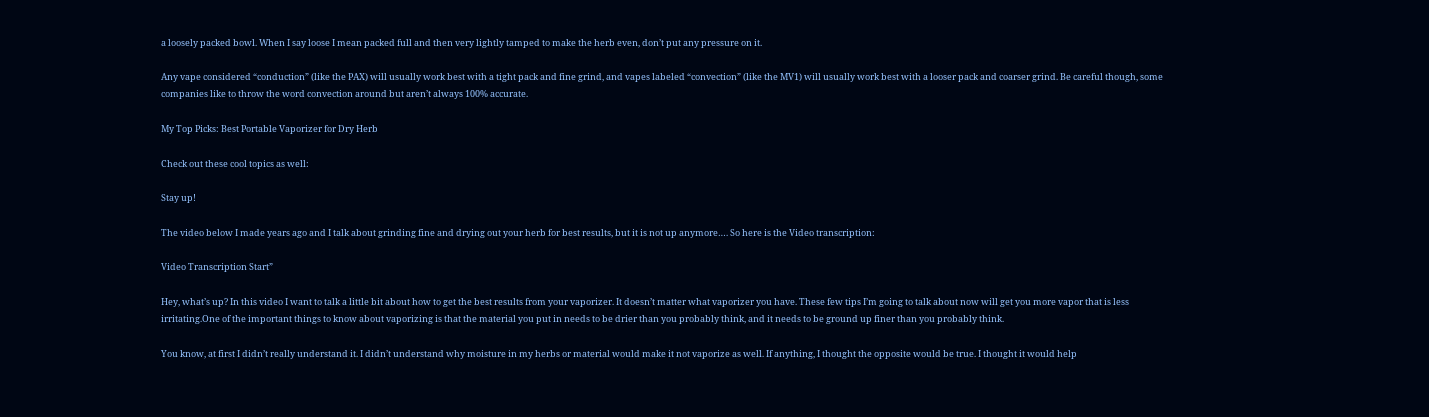a loosely packed bowl. When I say loose I mean packed full and then very lightly tamped to make the herb even, don’t put any pressure on it.

Any vape considered “conduction” (like the PAX) will usually work best with a tight pack and fine grind, and vapes labeled “convection” (like the MV1) will usually work best with a looser pack and coarser grind. Be careful though, some companies like to throw the word convection around but aren’t always 100% accurate.

My Top Picks: Best Portable Vaporizer for Dry Herb

Check out these cool topics as well:

Stay up!

The video below I made years ago and I talk about grinding fine and drying out your herb for best results, but it is not up anymore…. So here is the Video transcription:

Video Transcription Start”

Hey, what’s up? In this video I want to talk a little bit about how to get the best results from your vaporizer. It doesn’t matter what vaporizer you have. These few tips I’m going to talk about now will get you more vapor that is less irritating.One of the important things to know about vaporizing is that the material you put in needs to be drier than you probably think, and it needs to be ground up finer than you probably think.

You know, at first I didn’t really understand it. I didn’t understand why moisture in my herbs or material would make it not vaporize as well. If anything, I thought the opposite would be true. I thought it would help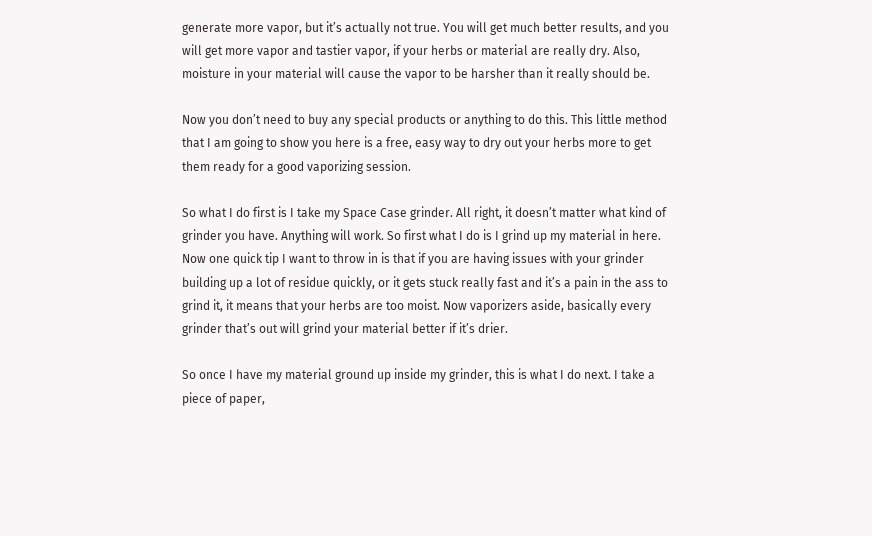generate more vapor, but it’s actually not true. You will get much better results, and you will get more vapor and tastier vapor, if your herbs or material are really dry. Also, moisture in your material will cause the vapor to be harsher than it really should be.

Now you don’t need to buy any special products or anything to do this. This little method that I am going to show you here is a free, easy way to dry out your herbs more to get them ready for a good vaporizing session.

So what I do first is I take my Space Case grinder. All right, it doesn’t matter what kind of grinder you have. Anything will work. So first what I do is I grind up my material in here. Now one quick tip I want to throw in is that if you are having issues with your grinder building up a lot of residue quickly, or it gets stuck really fast and it’s a pain in the ass to grind it, it means that your herbs are too moist. Now vaporizers aside, basically every grinder that’s out will grind your material better if it’s drier.

So once I have my material ground up inside my grinder, this is what I do next. I take a piece of paper,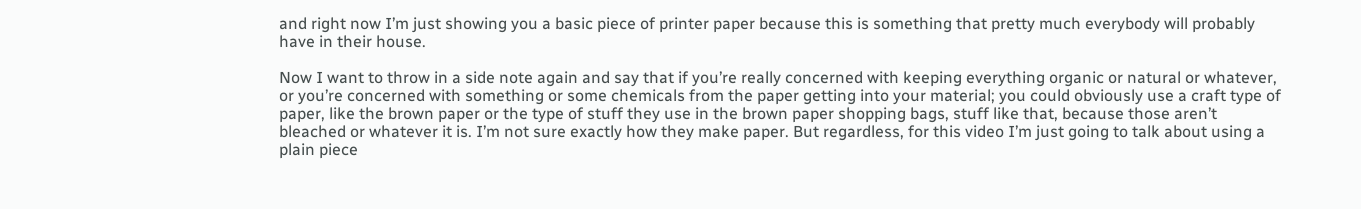and right now I’m just showing you a basic piece of printer paper because this is something that pretty much everybody will probably have in their house.

Now I want to throw in a side note again and say that if you’re really concerned with keeping everything organic or natural or whatever, or you’re concerned with something or some chemicals from the paper getting into your material; you could obviously use a craft type of paper, like the brown paper or the type of stuff they use in the brown paper shopping bags, stuff like that, because those aren’t bleached or whatever it is. I’m not sure exactly how they make paper. But regardless, for this video I’m just going to talk about using a plain piece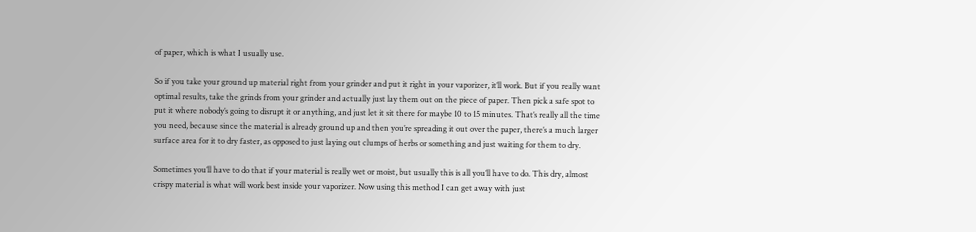of paper, which is what I usually use.

So if you take your ground up material right from your grinder and put it right in your vaporizer, it’ll work. But if you really want optimal results, take the grinds from your grinder and actually just lay them out on the piece of paper. Then pick a safe spot to put it where nobody’s going to disrupt it or anything, and just let it sit there for maybe 10 to 15 minutes. That’s really all the time you need, because since the material is already ground up and then you’re spreading it out over the paper, there’s a much larger surface area for it to dry faster, as opposed to just laying out clumps of herbs or something and just waiting for them to dry.

Sometimes you’ll have to do that if your material is really wet or moist, but usually this is all you’ll have to do. This dry, almost crispy material is what will work best inside your vaporizer. Now using this method I can get away with just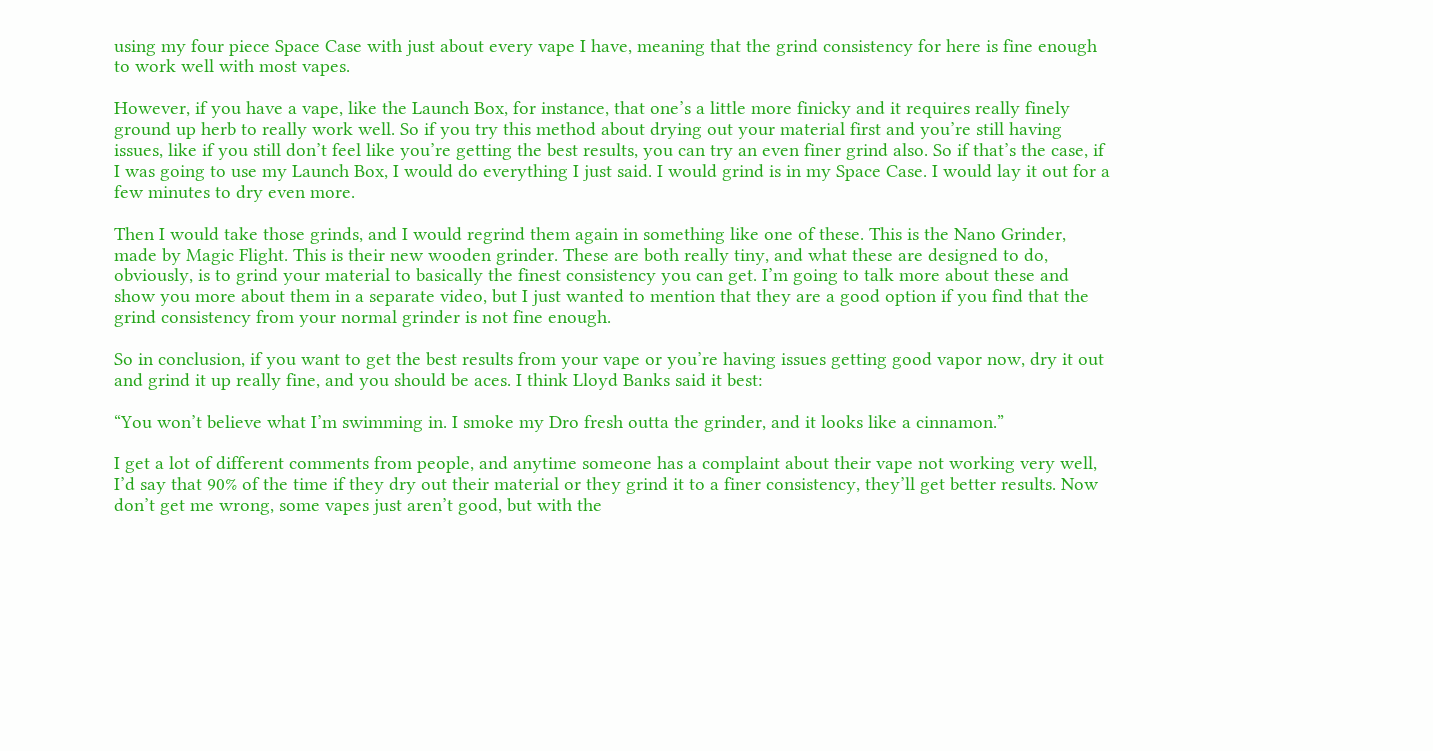using my four piece Space Case with just about every vape I have, meaning that the grind consistency for here is fine enough to work well with most vapes.

However, if you have a vape, like the Launch Box, for instance, that one’s a little more finicky and it requires really finely ground up herb to really work well. So if you try this method about drying out your material first and you’re still having issues, like if you still don’t feel like you’re getting the best results, you can try an even finer grind also. So if that’s the case, if I was going to use my Launch Box, I would do everything I just said. I would grind is in my Space Case. I would lay it out for a few minutes to dry even more.

Then I would take those grinds, and I would regrind them again in something like one of these. This is the Nano Grinder, made by Magic Flight. This is their new wooden grinder. These are both really tiny, and what these are designed to do, obviously, is to grind your material to basically the finest consistency you can get. I’m going to talk more about these and show you more about them in a separate video, but I just wanted to mention that they are a good option if you find that the grind consistency from your normal grinder is not fine enough.

So in conclusion, if you want to get the best results from your vape or you’re having issues getting good vapor now, dry it out and grind it up really fine, and you should be aces. I think Lloyd Banks said it best:

“You won’t believe what I’m swimming in. I smoke my Dro fresh outta the grinder, and it looks like a cinnamon.”

I get a lot of different comments from people, and anytime someone has a complaint about their vape not working very well, I’d say that 90% of the time if they dry out their material or they grind it to a finer consistency, they’ll get better results. Now don’t get me wrong, some vapes just aren’t good, but with the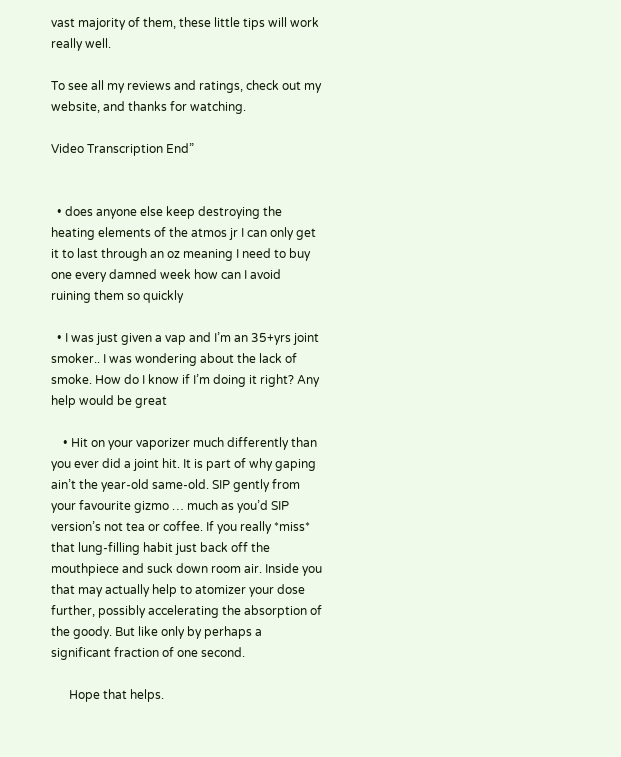vast majority of them, these little tips will work really well.

To see all my reviews and ratings, check out my website, and thanks for watching.

Video Transcription End”


  • does anyone else keep destroying the heating elements of the atmos jr I can only get it to last through an oz meaning I need to buy one every damned week how can I avoid ruining them so quickly

  • I was just given a vap and I’m an 35+yrs joint smoker.. I was wondering about the lack of smoke. How do I know if I’m doing it right? Any help would be great

    • Hit on your vaporizer much differently than you ever did a joint hit. It is part of why gaping ain’t the year-old same-old. SIP gently from your favourite gizmo … much as you’d SIP version’s not tea or coffee. If you really *miss* that lung-filling habit just back off the mouthpiece and suck down room air. Inside you that may actually help to atomizer your dose further, possibly accelerating the absorption of the goody. But like only by perhaps a significant fraction of one second.

      Hope that helps.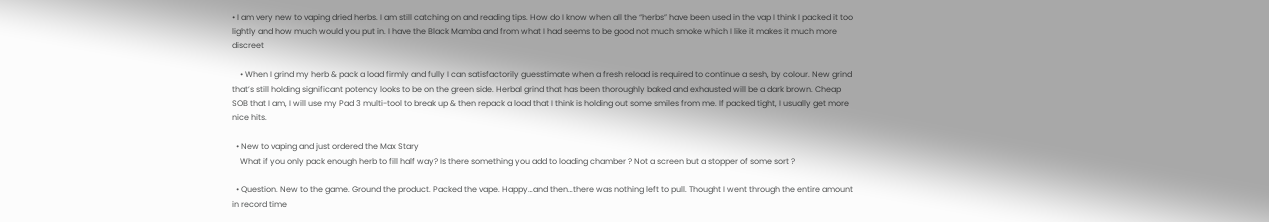• I am very new to vaping dried herbs. I am still catching on and reading tips. How do I know when all the “herbs” have been used in the vap I think I packed it too lightly and how much would you put in. I have the Black Mamba and from what I had seems to be good not much smoke which I like it makes it much more discreet

    • When I grind my herb & pack a load firmly and fully I can satisfactorily guesstimate when a fresh reload is required to continue a sesh, by colour. New grind that’s still holding significant potency looks to be on the green side. Herbal grind that has been thoroughly baked and exhausted will be a dark brown. Cheap SOB that I am, I will use my Pad 3 multi-tool to break up & then repack a load that I think is holding out some smiles from me. If packed tight, I usually get more nice hits.

  • New to vaping and just ordered the Max Stary
    What if you only pack enough herb to fill half way? Is there something you add to loading chamber ? Not a screen but a stopper of some sort ?

  • Question. New to the game. Ground the product. Packed the vape. Happy…and then…there was nothing left to pull. Thought I went through the entire amount in record time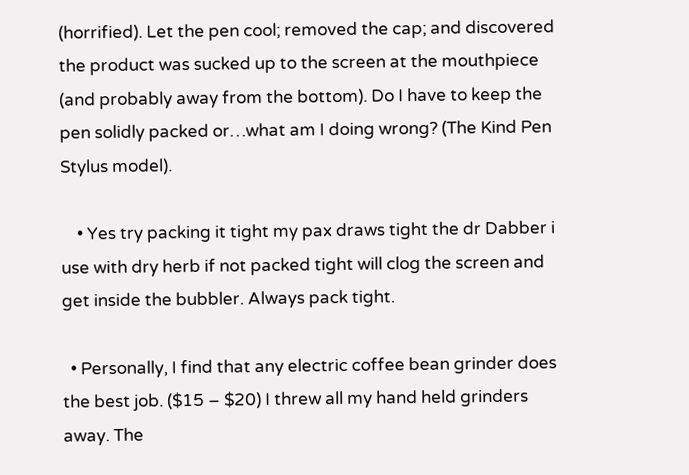(horrified). Let the pen cool; removed the cap; and discovered the product was sucked up to the screen at the mouthpiece (and probably away from the bottom). Do I have to keep the pen solidly packed or…what am I doing wrong? (The Kind Pen Stylus model).

    • Yes try packing it tight my pax draws tight the dr Dabber i use with dry herb if not packed tight will clog the screen and get inside the bubbler. Always pack tight.

  • Personally, I find that any electric coffee bean grinder does the best job. ($15 – $20) I threw all my hand held grinders away. The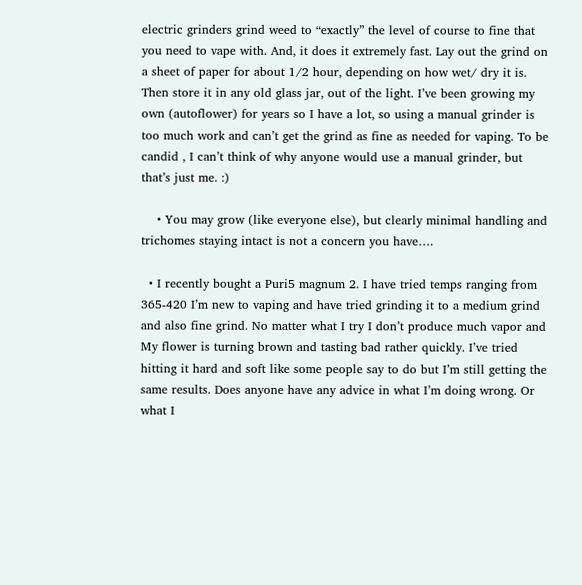electric grinders grind weed to “exactly” the level of course to fine that you need to vape with. And, it does it extremely fast. Lay out the grind on a sheet of paper for about 1/2 hour, depending on how wet/ dry it is. Then store it in any old glass jar, out of the light. I’ve been growing my own (autoflower) for years so I have a lot, so using a manual grinder is too much work and can’t get the grind as fine as needed for vaping. To be candid , I can’t think of why anyone would use a manual grinder, but that’s just me. :)

    • You may grow (like everyone else), but clearly minimal handling and trichomes staying intact is not a concern you have….

  • I recently bought a Puri5 magnum 2. I have tried temps ranging from 365-420 I’m new to vaping and have tried grinding it to a medium grind and also fine grind. No matter what I try I don’t produce much vapor and My flower is turning brown and tasting bad rather quickly. I’ve tried hitting it hard and soft like some people say to do but I’m still getting the same results. Does anyone have any advice in what I’m doing wrong. Or what I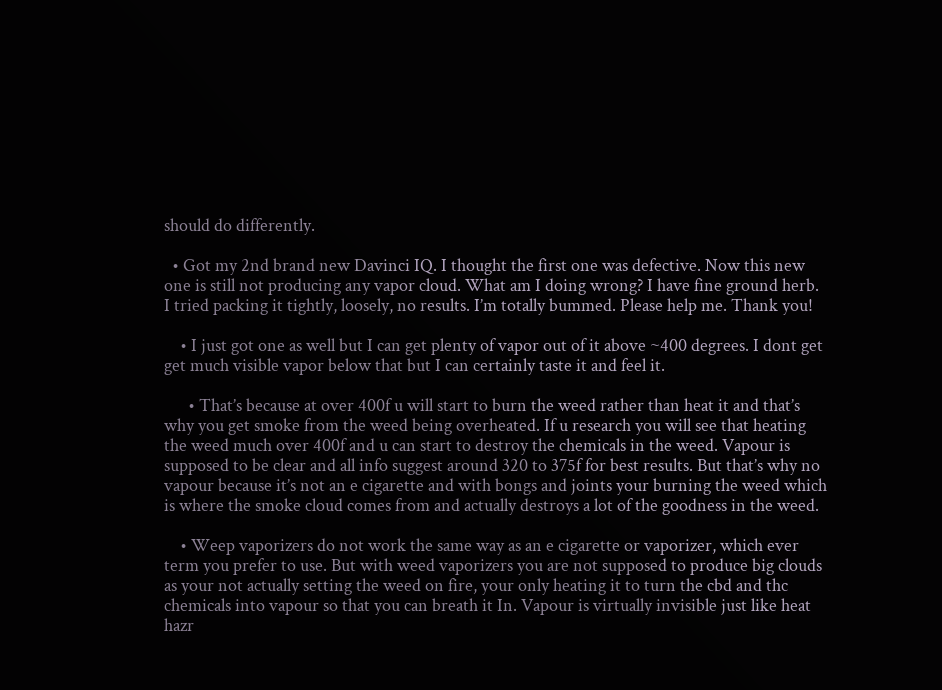should do differently.

  • Got my 2nd brand new Davinci IQ. I thought the first one was defective. Now this new one is still not producing any vapor cloud. What am I doing wrong? I have fine ground herb. I tried packing it tightly, loosely, no results. I’m totally bummed. Please help me. Thank you!

    • I just got one as well but I can get plenty of vapor out of it above ~400 degrees. I dont get get much visible vapor below that but I can certainly taste it and feel it.

      • That’s because at over 400f u will start to burn the weed rather than heat it and that’s why you get smoke from the weed being overheated. If u research you will see that heating the weed much over 400f and u can start to destroy the chemicals in the weed. Vapour is supposed to be clear and all info suggest around 320 to 375f for best results. But that’s why no vapour because it’s not an e cigarette and with bongs and joints your burning the weed which is where the smoke cloud comes from and actually destroys a lot of the goodness in the weed.

    • Weep vaporizers do not work the same way as an e cigarette or vaporizer, which ever term you prefer to use. But with weed vaporizers you are not supposed to produce big clouds as your not actually setting the weed on fire, your only heating it to turn the cbd and thc chemicals into vapour so that you can breath it In. Vapour is virtually invisible just like heat hazr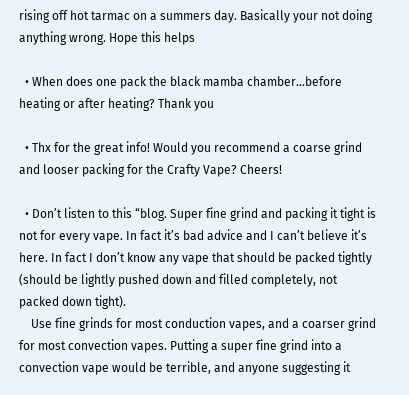rising off hot tarmac on a summers day. Basically your not doing anything wrong. Hope this helps

  • When does one pack the black mamba chamber…before heating or after heating? Thank you

  • Thx for the great info! Would you recommend a coarse grind and looser packing for the Crafty Vape? Cheers!

  • Don’t listen to this “blog. Super fine grind and packing it tight is not for every vape. In fact it’s bad advice and I can’t believe it’s here. In fact I don’t know any vape that should be packed tightly (should be lightly pushed down and filled completely, not packed down tight).
    Use fine grinds for most conduction vapes, and a coarser grind for most convection vapes. Putting a super fine grind into a convection vape would be terrible, and anyone suggesting it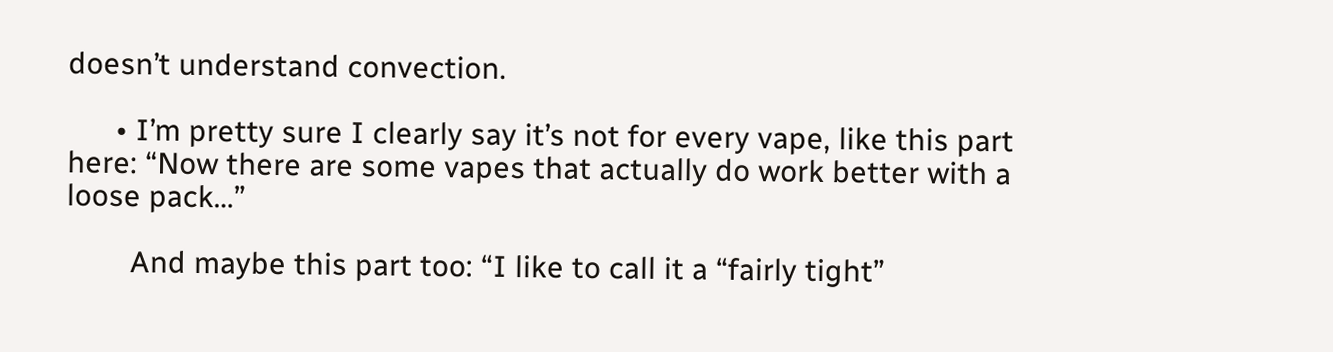doesn’t understand convection.

      • I’m pretty sure I clearly say it’s not for every vape, like this part here: “Now there are some vapes that actually do work better with a loose pack…”

        And maybe this part too: “I like to call it a “fairly tight”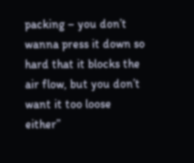packing – you don’t wanna press it down so hard that it blocks the air flow, but you don’t want it too loose either”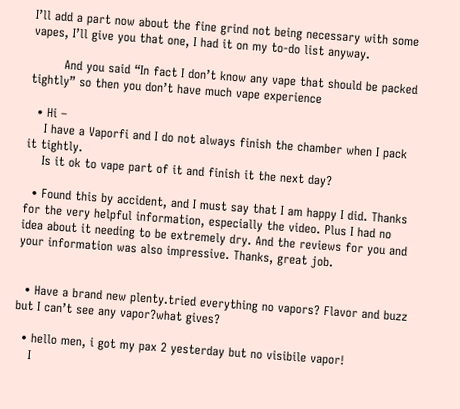I’ll add a part now about the fine grind not being necessary with some vapes, I’ll give you that one, I had it on my to-do list anyway.

        And you said “In fact I don’t know any vape that should be packed tightly” so then you don’t have much vape experience

  • Hi –
    I have a Vaporfi and I do not always finish the chamber when I pack it tightly.
    Is it ok to vape part of it and finish it the next day?

  • Found this by accident, and I must say that I am happy I did. Thanks for the very helpful information, especially the video. Plus I had no idea about it needing to be extremely dry. And the reviews for you and your information was also impressive. Thanks, great job.


  • Have a brand new plenty.tried everything no vapors? Flavor and buzz but I can’t see any vapor?what gives?

  • hello men, i got my pax 2 yesterday but no visibile vapor!
    I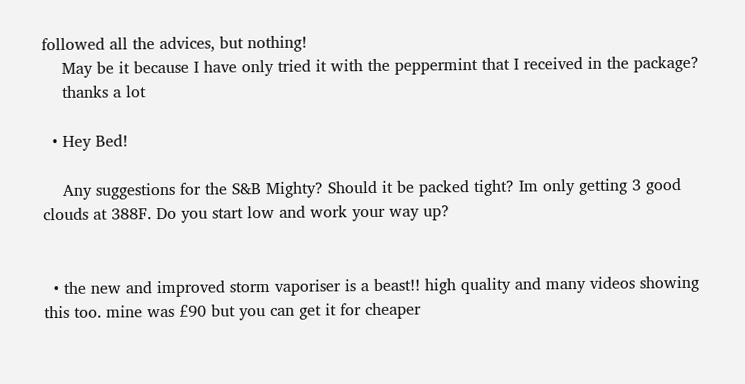followed all the advices, but nothing!
    May be it because I have only tried it with the peppermint that I received in the package?
    thanks a lot

  • Hey Bed!

    Any suggestions for the S&B Mighty? Should it be packed tight? Im only getting 3 good clouds at 388F. Do you start low and work your way up?


  • the new and improved storm vaporiser is a beast!! high quality and many videos showing this too. mine was £90 but you can get it for cheaper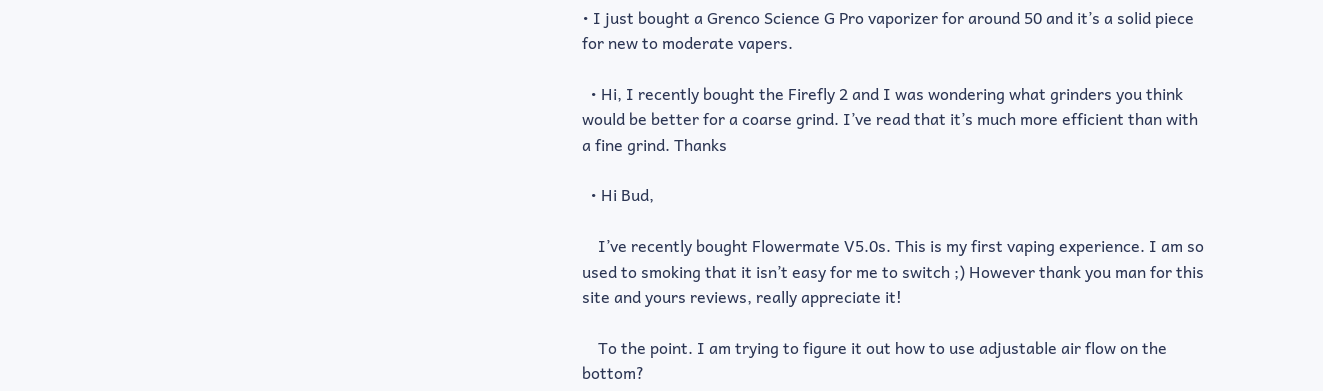• I just bought a Grenco Science G Pro vaporizer for around 50 and it’s a solid piece for new to moderate vapers.

  • Hi, I recently bought the Firefly 2 and I was wondering what grinders you think would be better for a coarse grind. I’ve read that it’s much more efficient than with a fine grind. Thanks

  • Hi Bud,

    I’ve recently bought Flowermate V5.0s. This is my first vaping experience. I am so used to smoking that it isn’t easy for me to switch ;) However thank you man for this site and yours reviews, really appreciate it!

    To the point. I am trying to figure it out how to use adjustable air flow on the bottom?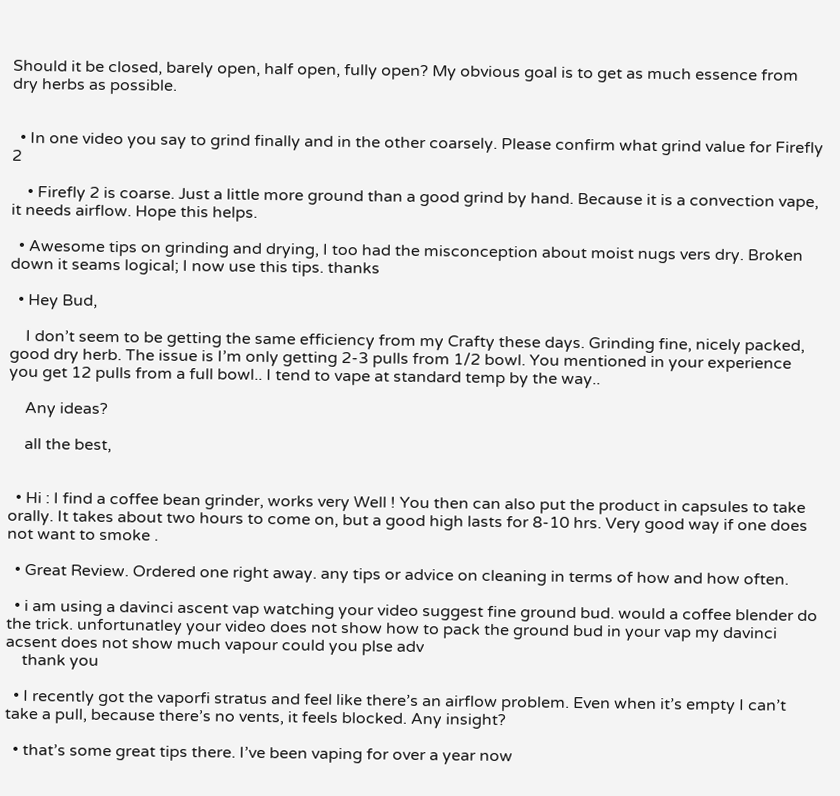Should it be closed, barely open, half open, fully open? My obvious goal is to get as much essence from dry herbs as possible.


  • In one video you say to grind finally and in the other coarsely. Please confirm what grind value for Firefly 2

    • Firefly 2 is coarse. Just a little more ground than a good grind by hand. Because it is a convection vape, it needs airflow. Hope this helps.

  • Awesome tips on grinding and drying, I too had the misconception about moist nugs vers dry. Broken down it seams logical; I now use this tips. thanks

  • Hey Bud,

    I don’t seem to be getting the same efficiency from my Crafty these days. Grinding fine, nicely packed, good dry herb. The issue is I’m only getting 2-3 pulls from 1/2 bowl. You mentioned in your experience you get 12 pulls from a full bowl.. I tend to vape at standard temp by the way..

    Any ideas?

    all the best,


  • Hi : I find a coffee bean grinder, works very Well ! You then can also put the product in capsules to take orally. It takes about two hours to come on, but a good high lasts for 8-10 hrs. Very good way if one does not want to smoke .

  • Great Review. Ordered one right away. any tips or advice on cleaning in terms of how and how often.

  • i am using a davinci ascent vap watching your video suggest fine ground bud. would a coffee blender do the trick. unfortunatley your video does not show how to pack the ground bud in your vap my davinci acsent does not show much vapour could you plse adv
    thank you

  • I recently got the vaporfi stratus and feel like there’s an airflow problem. Even when it’s empty I can’t take a pull, because there’s no vents, it feels blocked. Any insight?

  • that’s some great tips there. I’ve been vaping for over a year now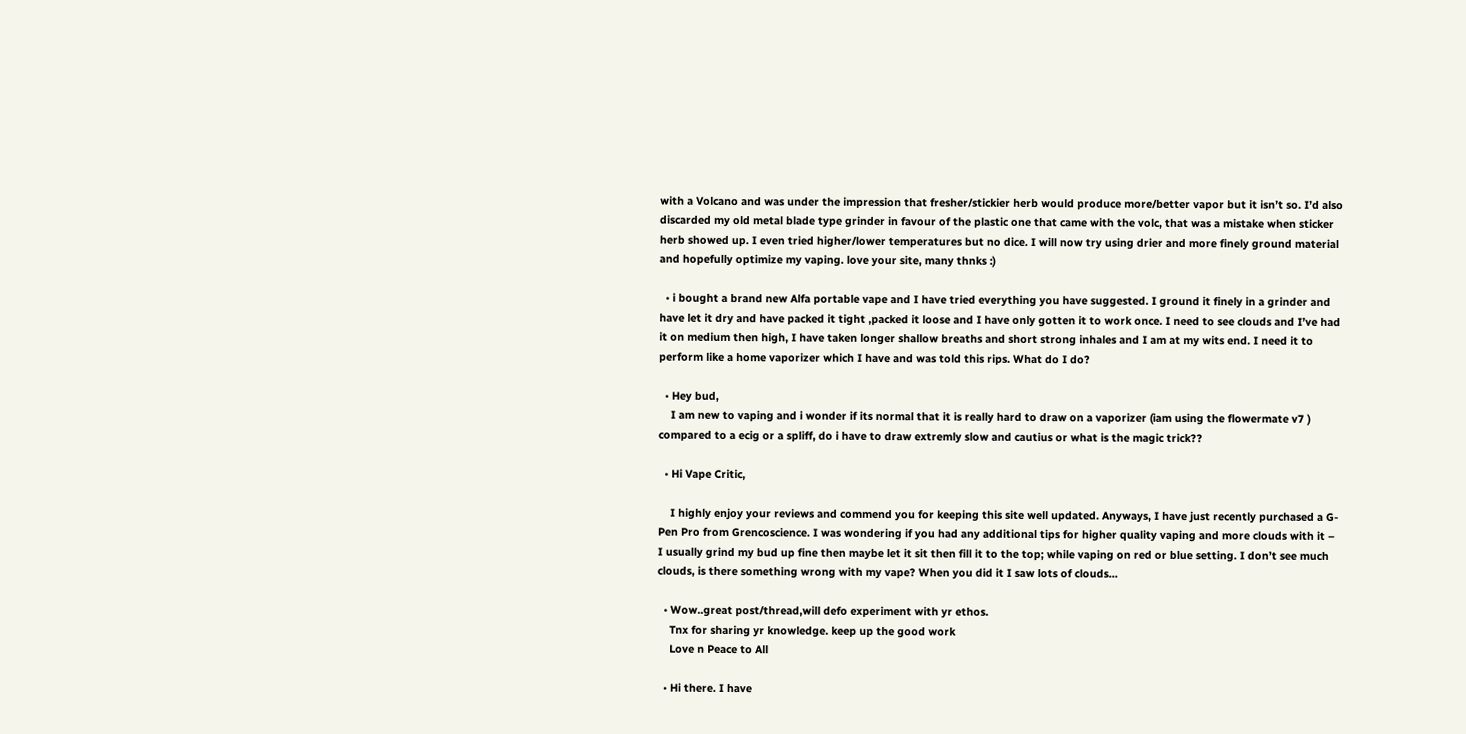with a Volcano and was under the impression that fresher/stickier herb would produce more/better vapor but it isn’t so. I’d also discarded my old metal blade type grinder in favour of the plastic one that came with the volc, that was a mistake when sticker herb showed up. I even tried higher/lower temperatures but no dice. I will now try using drier and more finely ground material and hopefully optimize my vaping. love your site, many thnks :)

  • i bought a brand new Alfa portable vape and I have tried everything you have suggested. I ground it finely in a grinder and have let it dry and have packed it tight ,packed it loose and I have only gotten it to work once. I need to see clouds and I’ve had it on medium then high, I have taken longer shallow breaths and short strong inhales and I am at my wits end. I need it to perform like a home vaporizer which I have and was told this rips. What do I do?

  • Hey bud,
    I am new to vaping and i wonder if its normal that it is really hard to draw on a vaporizer (iam using the flowermate v7 ) compared to a ecig or a spliff, do i have to draw extremly slow and cautius or what is the magic trick??

  • Hi Vape Critic,

    I highly enjoy your reviews and commend you for keeping this site well updated. Anyways, I have just recently purchased a G-Pen Pro from Grencoscience. I was wondering if you had any additional tips for higher quality vaping and more clouds with it – I usually grind my bud up fine then maybe let it sit then fill it to the top; while vaping on red or blue setting. I don’t see much clouds, is there something wrong with my vape? When you did it I saw lots of clouds…

  • Wow..great post/thread,will defo experiment with yr ethos.
    Tnx for sharing yr knowledge. keep up the good work
    Love n Peace to All

  • Hi there. I have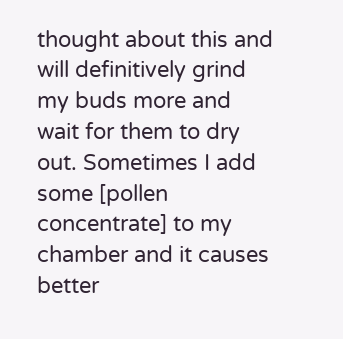thought about this and will definitively grind my buds more and wait for them to dry out. Sometimes I add some [pollen concentrate] to my chamber and it causes better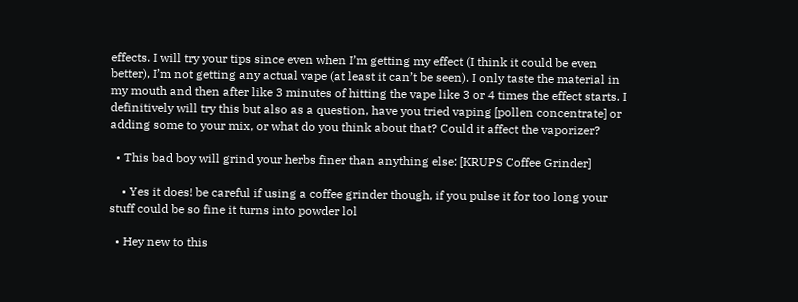effects. I will try your tips since even when I’m getting my effect (I think it could be even better), I’m not getting any actual vape (at least it can’t be seen). I only taste the material in my mouth and then after like 3 minutes of hitting the vape like 3 or 4 times the effect starts. I definitively will try this but also as a question, have you tried vaping [pollen concentrate] or adding some to your mix, or what do you think about that? Could it affect the vaporizer?

  • This bad boy will grind your herbs finer than anything else: [KRUPS Coffee Grinder]

    • Yes it does! be careful if using a coffee grinder though, if you pulse it for too long your stuff could be so fine it turns into powder lol

  • Hey new to this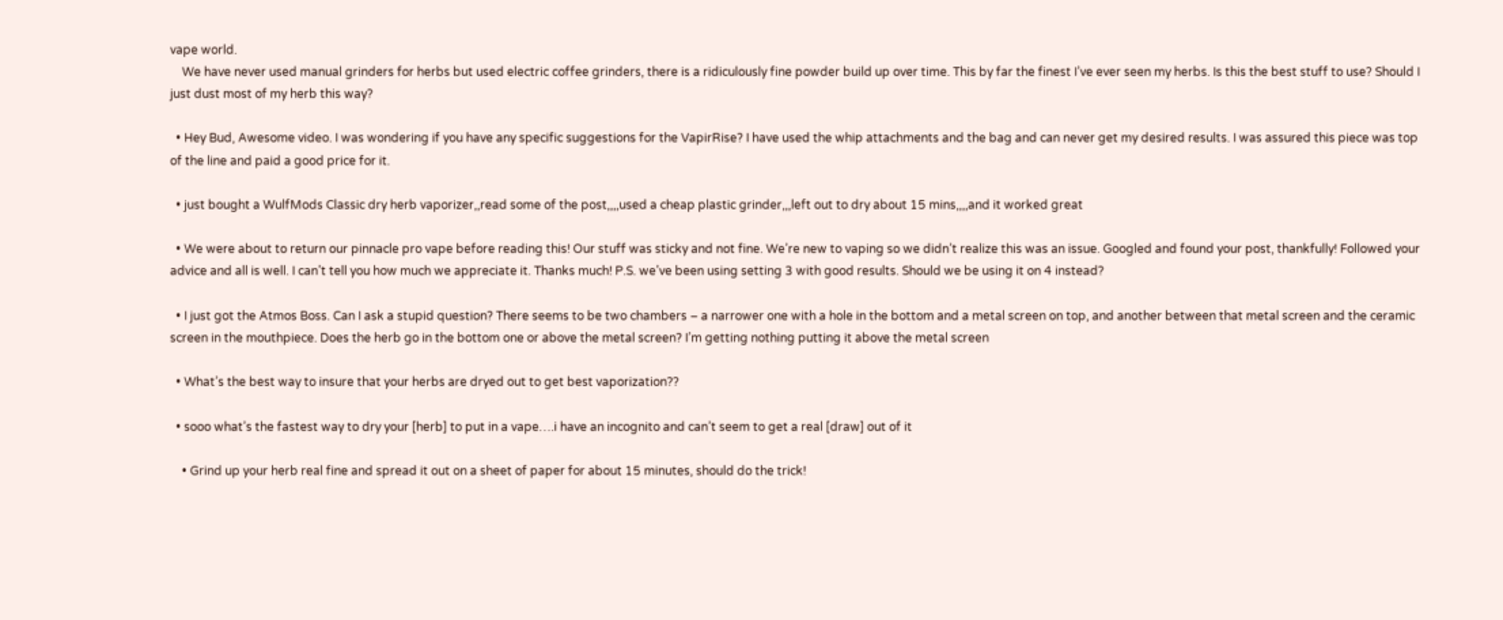vape world.
    We have never used manual grinders for herbs but used electric coffee grinders, there is a ridiculously fine powder build up over time. This by far the finest I’ve ever seen my herbs. Is this the best stuff to use? Should I just dust most of my herb this way?

  • Hey Bud, Awesome video. I was wondering if you have any specific suggestions for the VapirRise? I have used the whip attachments and the bag and can never get my desired results. I was assured this piece was top of the line and paid a good price for it.

  • just bought a WulfMods Classic dry herb vaporizer,,read some of the post,,,,used a cheap plastic grinder,,,left out to dry about 15 mins,,,,and it worked great

  • We were about to return our pinnacle pro vape before reading this! Our stuff was sticky and not fine. We’re new to vaping so we didn’t realize this was an issue. Googled and found your post, thankfully! Followed your advice and all is well. I can’t tell you how much we appreciate it. Thanks much! P.S. we’ve been using setting 3 with good results. Should we be using it on 4 instead?

  • I just got the Atmos Boss. Can I ask a stupid question? There seems to be two chambers – a narrower one with a hole in the bottom and a metal screen on top, and another between that metal screen and the ceramic screen in the mouthpiece. Does the herb go in the bottom one or above the metal screen? I’m getting nothing putting it above the metal screen

  • What’s the best way to insure that your herbs are dryed out to get best vaporization??

  • sooo what’s the fastest way to dry your [herb] to put in a vape….i have an incognito and can’t seem to get a real [draw] out of it

    • Grind up your herb real fine and spread it out on a sheet of paper for about 15 minutes, should do the trick!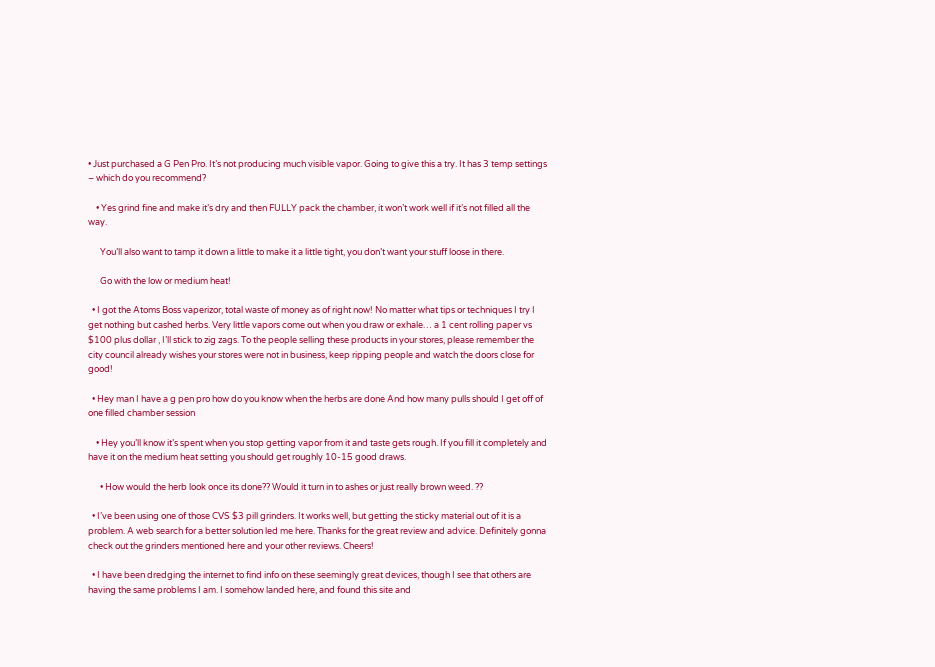• Just purchased a G Pen Pro. It’s not producing much visible vapor. Going to give this a try. It has 3 temp settings – which do you recommend?

    • Yes grind fine and make it’s dry and then FULLY pack the chamber, it won’t work well if it’s not filled all the way.

      You’ll also want to tamp it down a little to make it a little tight, you don’t want your stuff loose in there.

      Go with the low or medium heat!

  • I got the Atoms Boss vaperizor, total waste of money as of right now! No matter what tips or techniques I try I get nothing but cashed herbs. Very little vapors come out when you draw or exhale… a 1 cent rolling paper vs $100 plus dollar , I’ll stick to zig zags. To the people selling these products in your stores, please remember the city council already wishes your stores were not in business, keep ripping people and watch the doors close for good!

  • Hey man I have a g pen pro how do you know when the herbs are done And how many pulls should I get off of one filled chamber session

    • Hey you’ll know it’s spent when you stop getting vapor from it and taste gets rough. If you fill it completely and have it on the medium heat setting you should get roughly 10-15 good draws.

      • How would the herb look once its done?? Would it turn in to ashes or just really brown weed. ??

  • I’ve been using one of those CVS $3 pill grinders. It works well, but getting the sticky material out of it is a problem. A web search for a better solution led me here. Thanks for the great review and advice. Definitely gonna check out the grinders mentioned here and your other reviews. Cheers!

  • I have been dredging the internet to find info on these seemingly great devices, though I see that others are having the same problems I am. I somehow landed here, and found this site and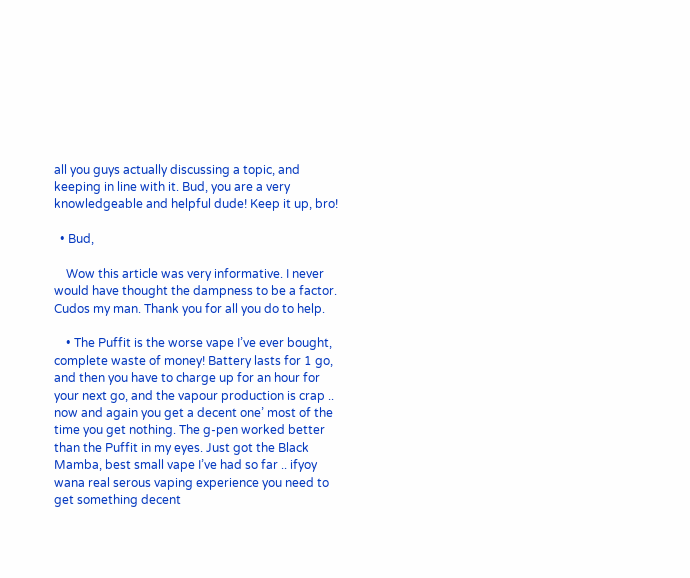all you guys actually discussing a topic, and keeping in line with it. Bud, you are a very knowledgeable and helpful dude! Keep it up, bro!

  • Bud,

    Wow this article was very informative. I never would have thought the dampness to be a factor. Cudos my man. Thank you for all you do to help.

    • The Puffit is the worse vape I’ve ever bought, complete waste of money! Battery lasts for 1 go, and then you have to charge up for an hour for your next go, and the vapour production is crap .. now and again you get a decent one’ most of the time you get nothing. The g-pen worked better than the Puffit in my eyes. Just got the Black Mamba, best small vape I’ve had so far .. ifyoy wana real serous vaping experience you need to get something decent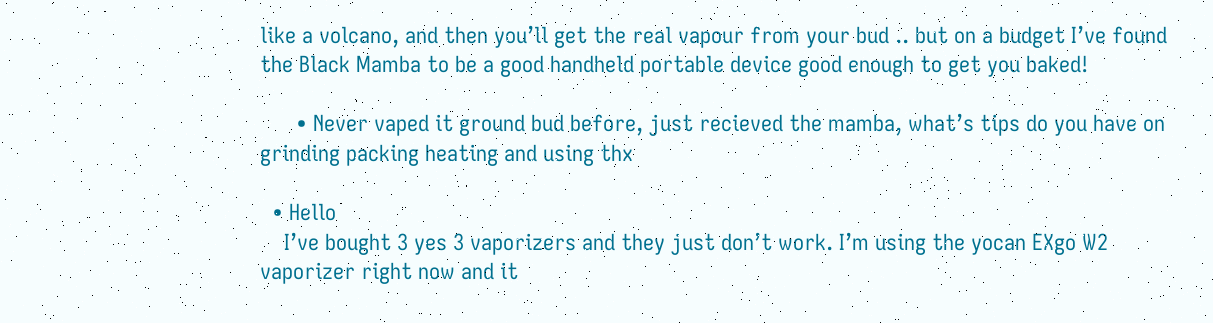like a volcano, and then you’ll get the real vapour from your bud .. but on a budget I’ve found the Black Mamba to be a good handheld portable device good enough to get you baked!

      • Never vaped it ground bud before, just recieved the mamba, what’s tips do you have on grinding packing heating and using thx

  • Hello
    I’ve bought 3 yes 3 vaporizers and they just don’t work. I’m using the yocan EXgo W2 vaporizer right now and it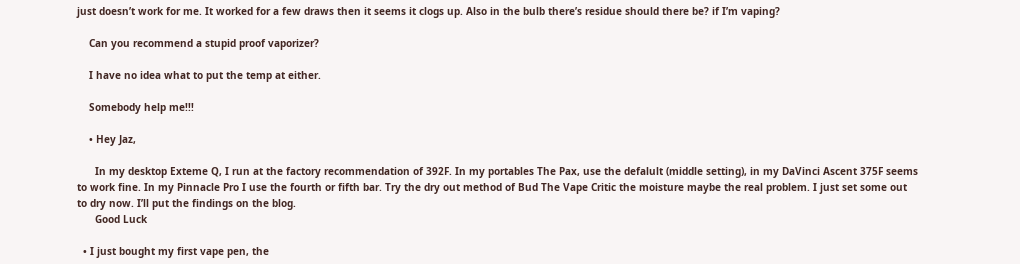just doesn’t work for me. It worked for a few draws then it seems it clogs up. Also in the bulb there’s residue should there be? if I’m vaping?

    Can you recommend a stupid proof vaporizer?

    I have no idea what to put the temp at either.

    Somebody help me!!!

    • Hey Jaz,

      In my desktop Exteme Q, I run at the factory recommendation of 392F. In my portables The Pax, use the defalult (middle setting), in my DaVinci Ascent 375F seems to work fine. In my Pinnacle Pro I use the fourth or fifth bar. Try the dry out method of Bud The Vape Critic the moisture maybe the real problem. I just set some out to dry now. I’ll put the findings on the blog.
      Good Luck

  • I just bought my first vape pen, the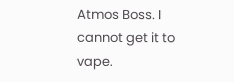Atmos Boss. I cannot get it to vape.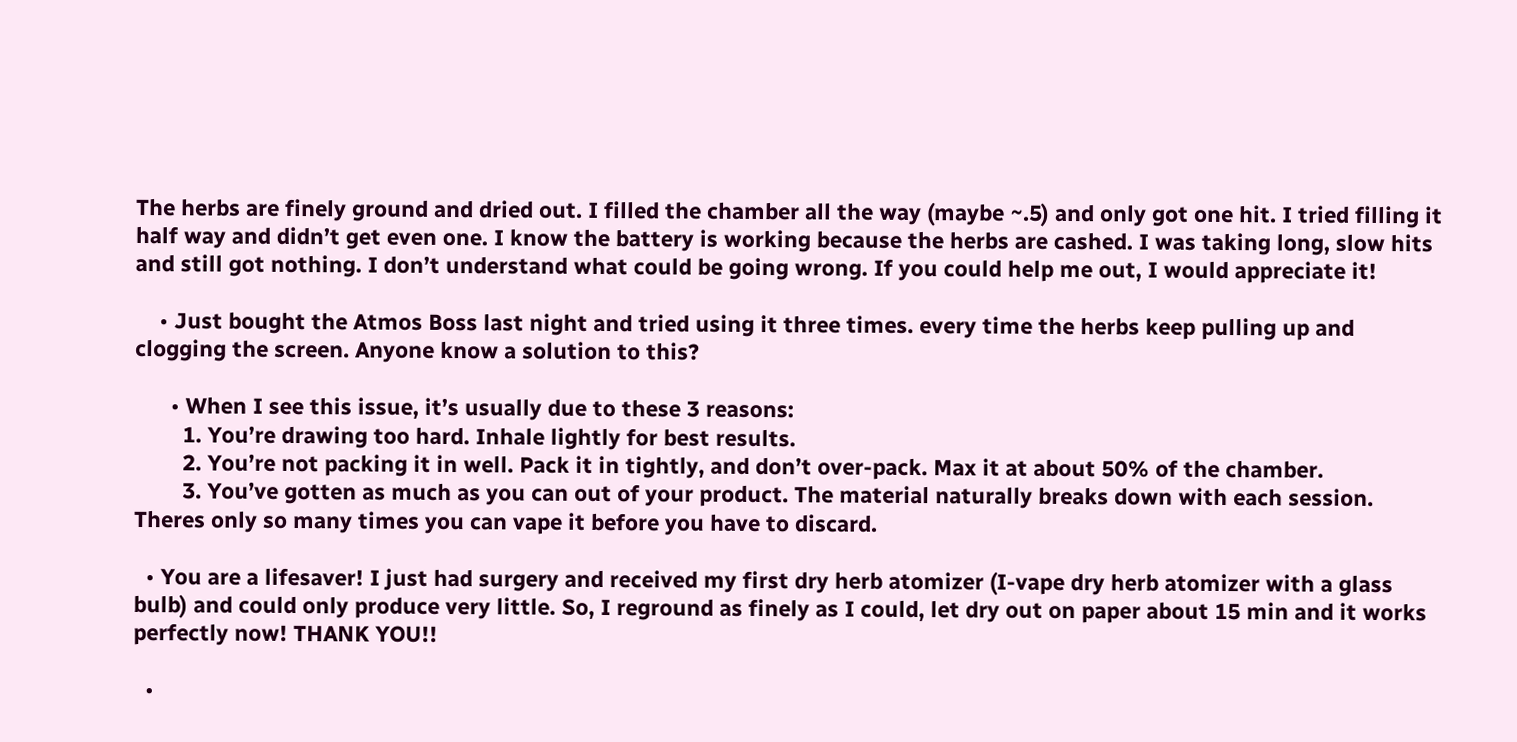The herbs are finely ground and dried out. I filled the chamber all the way (maybe ~.5) and only got one hit. I tried filling it half way and didn’t get even one. I know the battery is working because the herbs are cashed. I was taking long, slow hits and still got nothing. I don’t understand what could be going wrong. If you could help me out, I would appreciate it!

    • Just bought the Atmos Boss last night and tried using it three times. every time the herbs keep pulling up and clogging the screen. Anyone know a solution to this?

      • When I see this issue, it’s usually due to these 3 reasons:
        1. You’re drawing too hard. Inhale lightly for best results.
        2. You’re not packing it in well. Pack it in tightly, and don’t over-pack. Max it at about 50% of the chamber.
        3. You’ve gotten as much as you can out of your product. The material naturally breaks down with each session. Theres only so many times you can vape it before you have to discard.

  • You are a lifesaver! I just had surgery and received my first dry herb atomizer (I-vape dry herb atomizer with a glass bulb) and could only produce very little. So, I reground as finely as I could, let dry out on paper about 15 min and it works perfectly now! THANK YOU!!

  •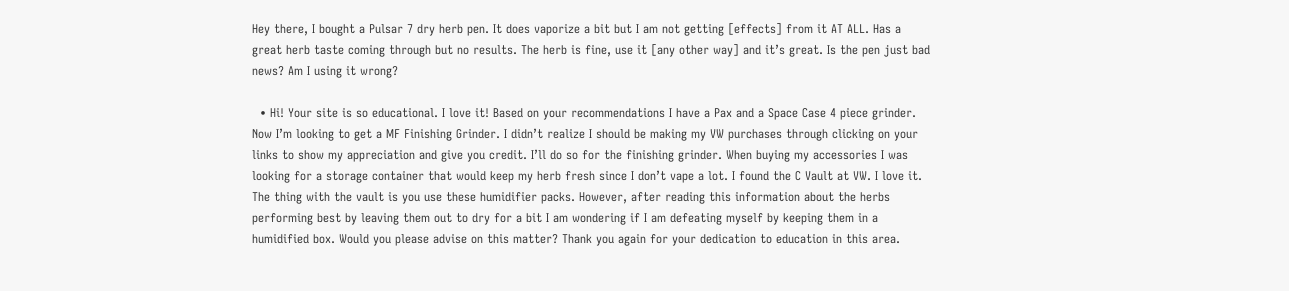Hey there, I bought a Pulsar 7 dry herb pen. It does vaporize a bit but I am not getting [effects] from it AT ALL. Has a great herb taste coming through but no results. The herb is fine, use it [any other way] and it’s great. Is the pen just bad news? Am I using it wrong?

  • Hi! Your site is so educational. I love it! Based on your recommendations I have a Pax and a Space Case 4 piece grinder. Now I’m looking to get a MF Finishing Grinder. I didn’t realize I should be making my VW purchases through clicking on your links to show my appreciation and give you credit. I’ll do so for the finishing grinder. When buying my accessories I was looking for a storage container that would keep my herb fresh since I don’t vape a lot. I found the C Vault at VW. I love it. The thing with the vault is you use these humidifier packs. However, after reading this information about the herbs performing best by leaving them out to dry for a bit I am wondering if I am defeating myself by keeping them in a humidified box. Would you please advise on this matter? Thank you again for your dedication to education in this area.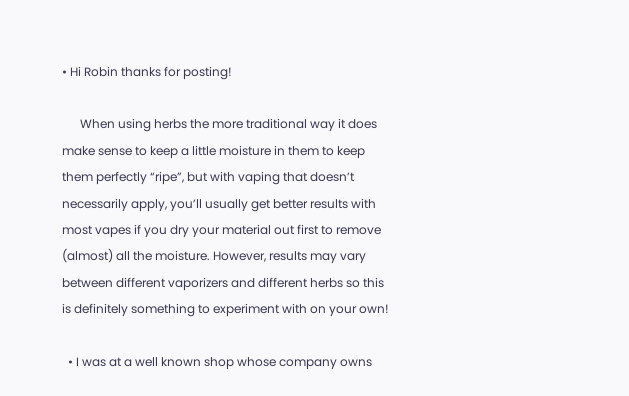• Hi Robin thanks for posting!

      When using herbs the more traditional way it does make sense to keep a little moisture in them to keep them perfectly “ripe”, but with vaping that doesn’t necessarily apply, you’ll usually get better results with most vapes if you dry your material out first to remove (almost) all the moisture. However, results may vary between different vaporizers and different herbs so this is definitely something to experiment with on your own!

  • I was at a well known shop whose company owns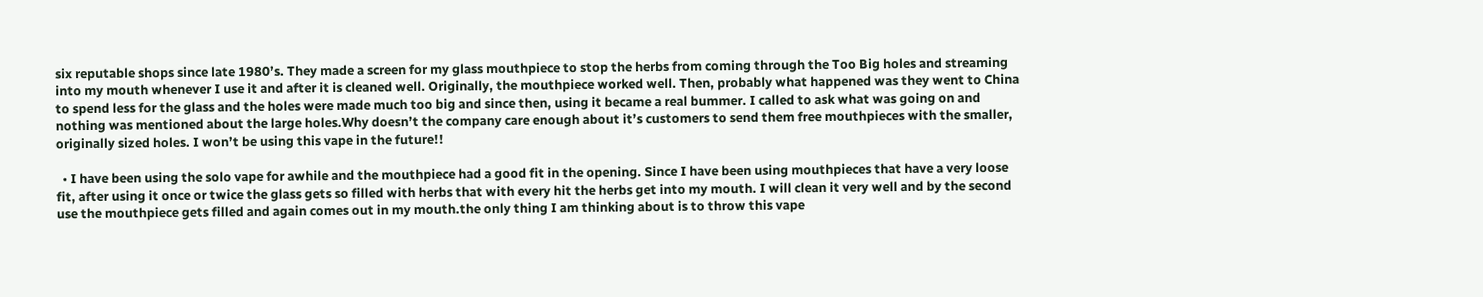six reputable shops since late 1980’s. They made a screen for my glass mouthpiece to stop the herbs from coming through the Too Big holes and streaming into my mouth whenever I use it and after it is cleaned well. Originally, the mouthpiece worked well. Then, probably what happened was they went to China to spend less for the glass and the holes were made much too big and since then, using it became a real bummer. I called to ask what was going on and nothing was mentioned about the large holes.Why doesn’t the company care enough about it’s customers to send them free mouthpieces with the smaller, originally sized holes. I won’t be using this vape in the future!!

  • I have been using the solo vape for awhile and the mouthpiece had a good fit in the opening. Since I have been using mouthpieces that have a very loose fit, after using it once or twice the glass gets so filled with herbs that with every hit the herbs get into my mouth. I will clean it very well and by the second use the mouthpiece gets filled and again comes out in my mouth.the only thing I am thinking about is to throw this vape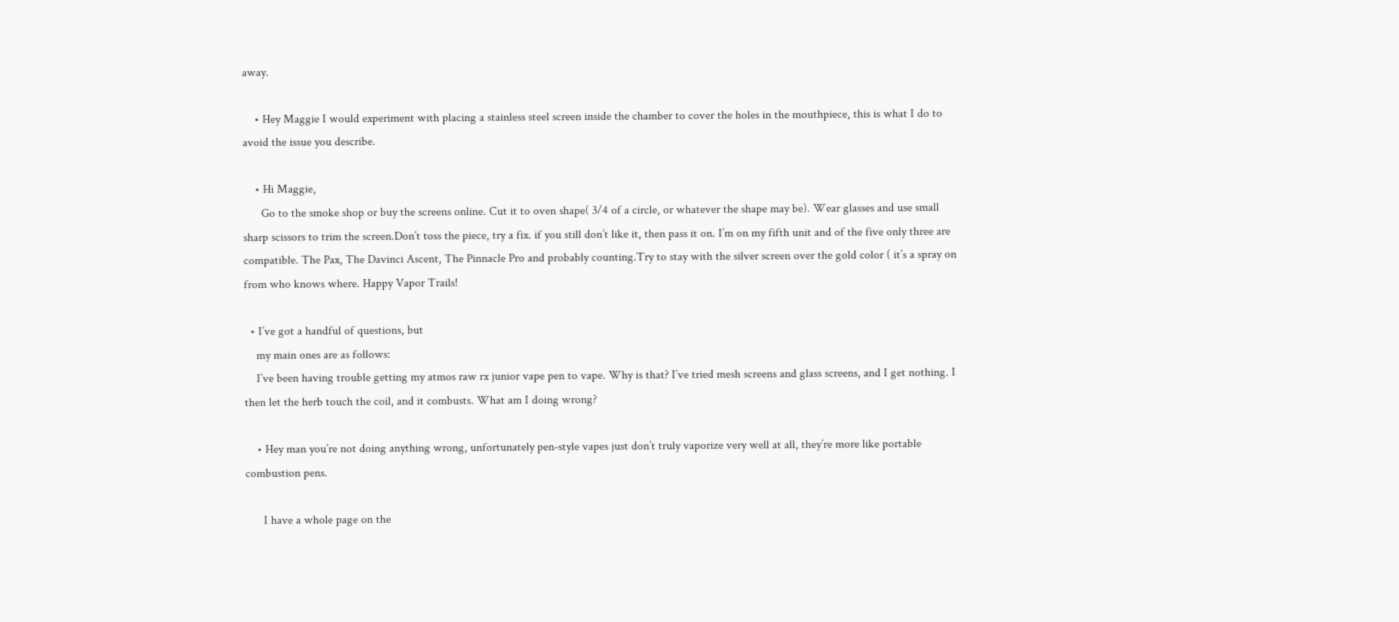away.

    • Hey Maggie I would experiment with placing a stainless steel screen inside the chamber to cover the holes in the mouthpiece, this is what I do to avoid the issue you describe.

    • Hi Maggie,
      Go to the smoke shop or buy the screens online. Cut it to oven shape( 3/4 of a circle, or whatever the shape may be). Wear glasses and use small sharp scissors to trim the screen.Don’t toss the piece, try a fix. if you still don’t like it, then pass it on. I’m on my fifth unit and of the five only three are compatible. The Pax, The Davinci Ascent, The Pinnacle Pro and probably counting.Try to stay with the silver screen over the gold color ( it’s a spray on from who knows where. Happy Vapor Trails!

  • I’ve got a handful of questions, but
    my main ones are as follows:
    I’ve been having trouble getting my atmos raw rx junior vape pen to vape. Why is that? I’ve tried mesh screens and glass screens, and I get nothing. I then let the herb touch the coil, and it combusts. What am I doing wrong?

    • Hey man you’re not doing anything wrong, unfortunately pen-style vapes just don’t truly vaporize very well at all, they’re more like portable combustion pens.

      I have a whole page on the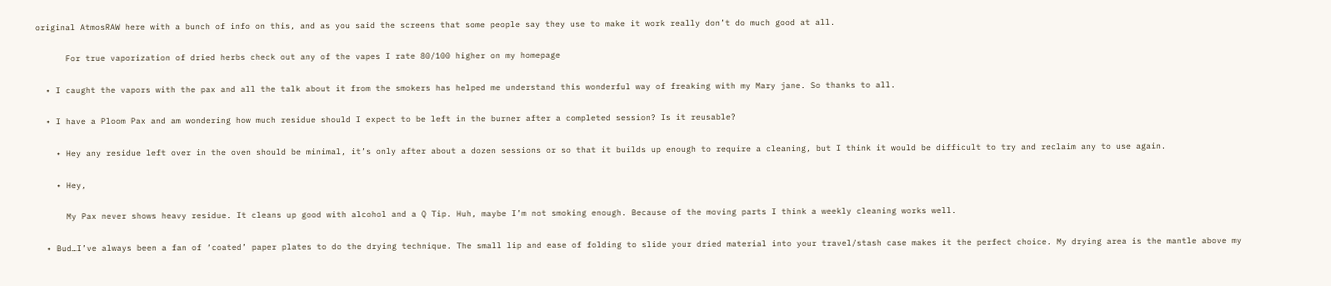original AtmosRAW here with a bunch of info on this, and as you said the screens that some people say they use to make it work really don’t do much good at all.

      For true vaporization of dried herbs check out any of the vapes I rate 80/100 higher on my homepage

  • I caught the vapors with the pax and all the talk about it from the smokers has helped me understand this wonderful way of freaking with my Mary jane. So thanks to all.

  • I have a Ploom Pax and am wondering how much residue should I expect to be left in the burner after a completed session? Is it reusable?

    • Hey any residue left over in the oven should be minimal, it’s only after about a dozen sessions or so that it builds up enough to require a cleaning, but I think it would be difficult to try and reclaim any to use again.

    • Hey,

      My Pax never shows heavy residue. It cleans up good with alcohol and a Q Tip. Huh, maybe I’m not smoking enough. Because of the moving parts I think a weekly cleaning works well.

  • Bud…I’ve always been a fan of ‘coated’ paper plates to do the drying technique. The small lip and ease of folding to slide your dried material into your travel/stash case makes it the perfect choice. My drying area is the mantle above my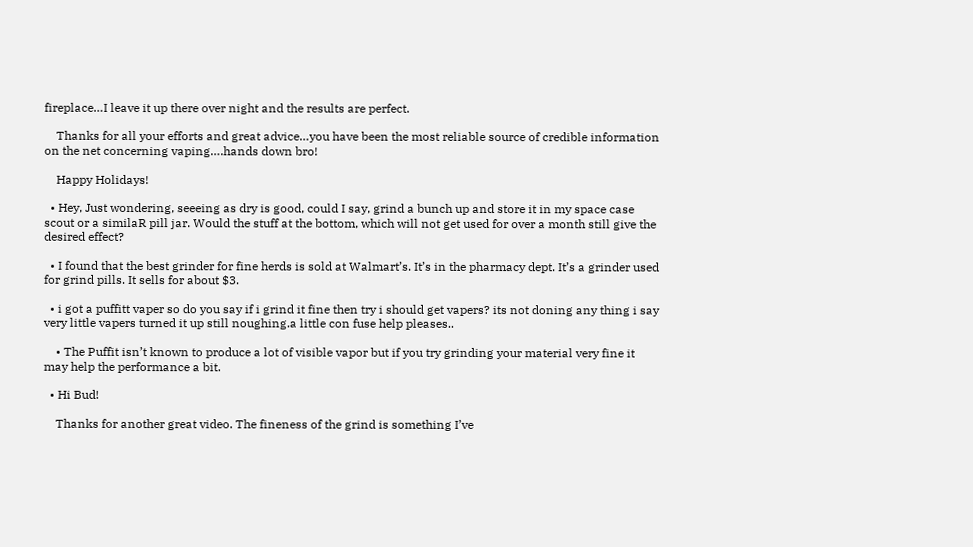fireplace…I leave it up there over night and the results are perfect.

    Thanks for all your efforts and great advice…you have been the most reliable source of credible information on the net concerning vaping….hands down bro!

    Happy Holidays!

  • Hey, Just wondering, seeeing as dry is good, could I say, grind a bunch up and store it in my space case scout or a similaR pill jar. Would the stuff at the bottom, which will not get used for over a month still give the desired effect?

  • I found that the best grinder for fine herds is sold at Walmart’s. It’s in the pharmacy dept. It’s a grinder used for grind pills. It sells for about $3.

  • i got a puffitt vaper so do you say if i grind it fine then try i should get vapers? its not doning any thing i say very little vapers turned it up still noughing.a little con fuse help pleases..

    • The Puffit isn’t known to produce a lot of visible vapor but if you try grinding your material very fine it may help the performance a bit.

  • Hi Bud!

    Thanks for another great video. The fineness of the grind is something I’ve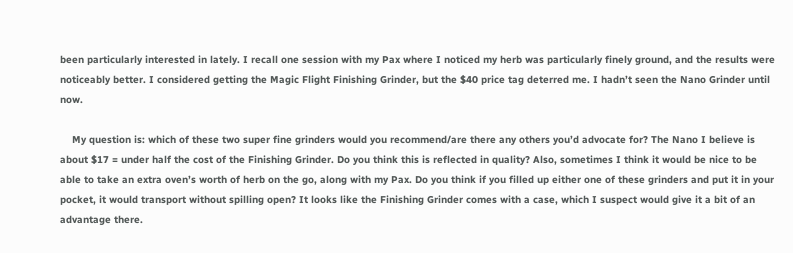been particularly interested in lately. I recall one session with my Pax where I noticed my herb was particularly finely ground, and the results were noticeably better. I considered getting the Magic Flight Finishing Grinder, but the $40 price tag deterred me. I hadn’t seen the Nano Grinder until now.

    My question is: which of these two super fine grinders would you recommend/are there any others you’d advocate for? The Nano I believe is about $17 = under half the cost of the Finishing Grinder. Do you think this is reflected in quality? Also, sometimes I think it would be nice to be able to take an extra oven’s worth of herb on the go, along with my Pax. Do you think if you filled up either one of these grinders and put it in your pocket, it would transport without spilling open? It looks like the Finishing Grinder comes with a case, which I suspect would give it a bit of an advantage there.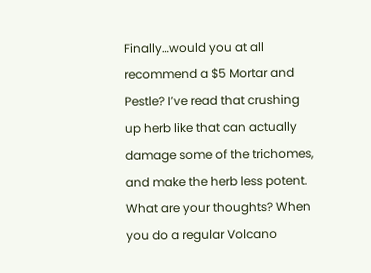Finally…would you at all recommend a $5 Mortar and Pestle? I’ve read that crushing up herb like that can actually damage some of the trichomes, and make the herb less potent. What are your thoughts? When you do a regular Volcano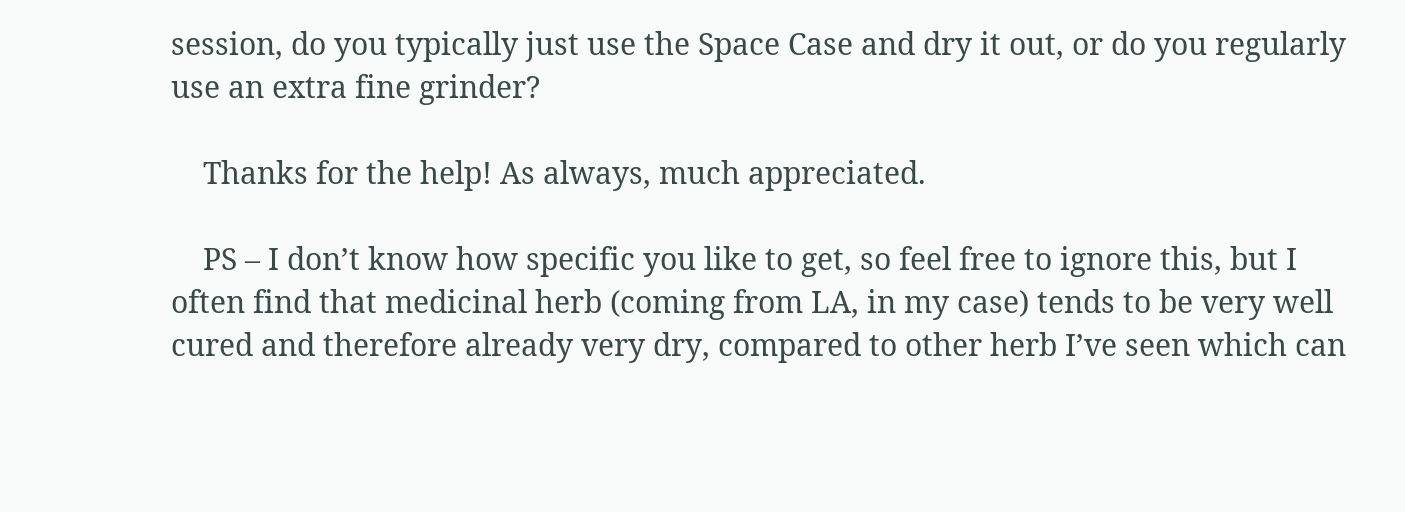session, do you typically just use the Space Case and dry it out, or do you regularly use an extra fine grinder?

    Thanks for the help! As always, much appreciated.

    PS – I don’t know how specific you like to get, so feel free to ignore this, but I often find that medicinal herb (coming from LA, in my case) tends to be very well cured and therefore already very dry, compared to other herb I’ve seen which can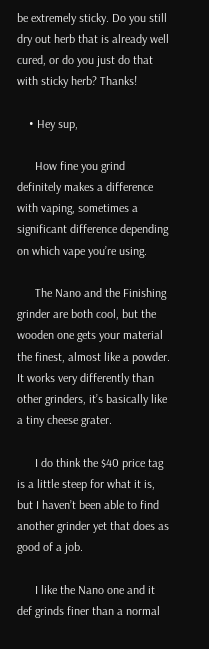be extremely sticky. Do you still dry out herb that is already well cured, or do you just do that with sticky herb? Thanks!

    • Hey sup,

      How fine you grind definitely makes a difference with vaping, sometimes a significant difference depending on which vape you’re using.

      The Nano and the Finishing grinder are both cool, but the wooden one gets your material the finest, almost like a powder. It works very differently than other grinders, it’s basically like a tiny cheese grater.

      I do think the $40 price tag is a little steep for what it is, but I haven’t been able to find another grinder yet that does as good of a job.

      I like the Nano one and it def grinds finer than a normal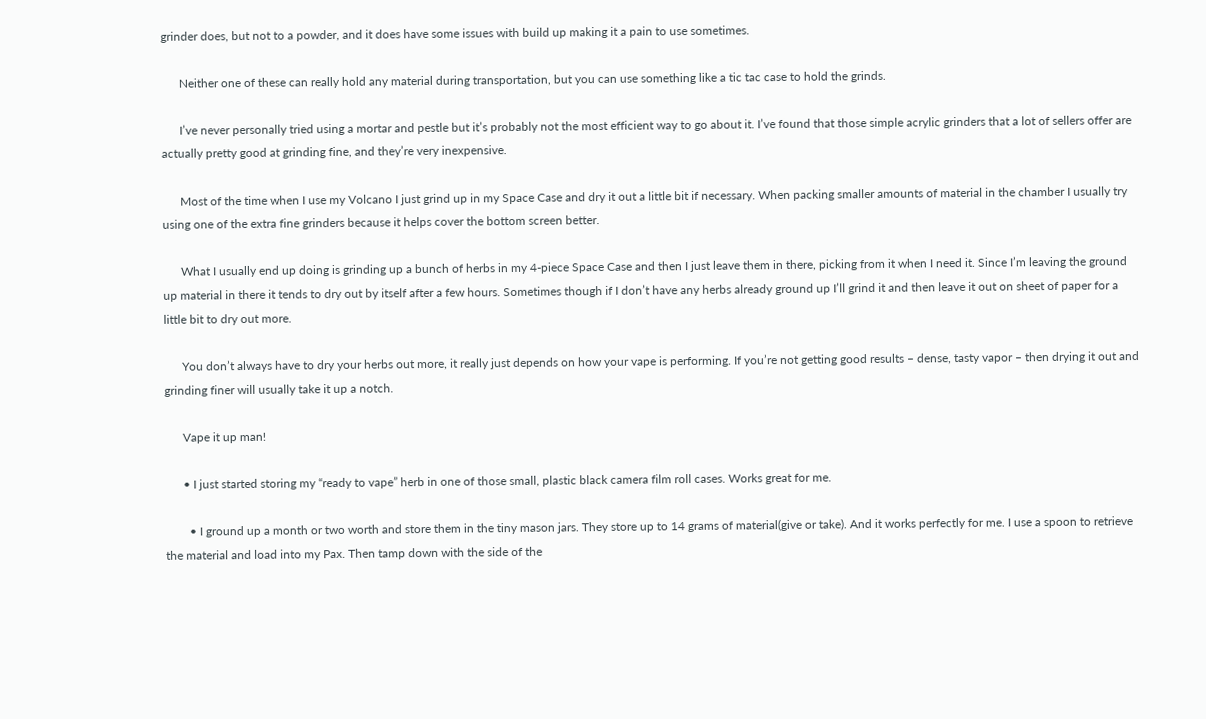grinder does, but not to a powder, and it does have some issues with build up making it a pain to use sometimes.

      Neither one of these can really hold any material during transportation, but you can use something like a tic tac case to hold the grinds.

      I’ve never personally tried using a mortar and pestle but it’s probably not the most efficient way to go about it. I’ve found that those simple acrylic grinders that a lot of sellers offer are actually pretty good at grinding fine, and they’re very inexpensive.

      Most of the time when I use my Volcano I just grind up in my Space Case and dry it out a little bit if necessary. When packing smaller amounts of material in the chamber I usually try using one of the extra fine grinders because it helps cover the bottom screen better.

      What I usually end up doing is grinding up a bunch of herbs in my 4-piece Space Case and then I just leave them in there, picking from it when I need it. Since I’m leaving the ground up material in there it tends to dry out by itself after a few hours. Sometimes though if I don’t have any herbs already ground up I’ll grind it and then leave it out on sheet of paper for a little bit to dry out more.

      You don’t always have to dry your herbs out more, it really just depends on how your vape is performing. If you’re not getting good results – dense, tasty vapor – then drying it out and grinding finer will usually take it up a notch.

      Vape it up man!

      • I just started storing my “ready to vape” herb in one of those small, plastic black camera film roll cases. Works great for me.

        • I ground up a month or two worth and store them in the tiny mason jars. They store up to 14 grams of material(give or take). And it works perfectly for me. I use a spoon to retrieve the material and load into my Pax. Then tamp down with the side of the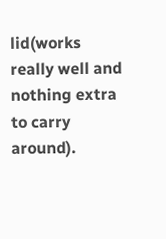lid(works really well and nothing extra to carry around).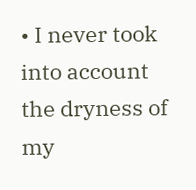• I never took into account the dryness of my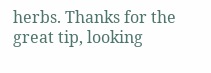herbs. Thanks for the great tip, looking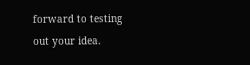forward to testing out your idea.